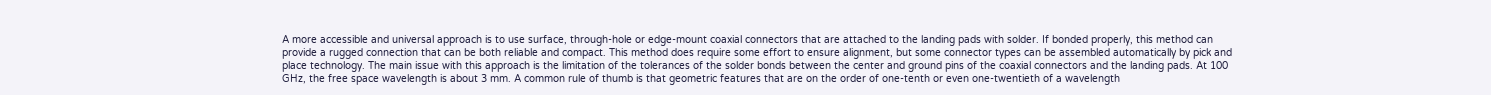A more accessible and universal approach is to use surface, through-hole or edge-mount coaxial connectors that are attached to the landing pads with solder. If bonded properly, this method can provide a rugged connection that can be both reliable and compact. This method does require some effort to ensure alignment, but some connector types can be assembled automatically by pick and place technology. The main issue with this approach is the limitation of the tolerances of the solder bonds between the center and ground pins of the coaxial connectors and the landing pads. At 100 GHz, the free space wavelength is about 3 mm. A common rule of thumb is that geometric features that are on the order of one-tenth or even one-twentieth of a wavelength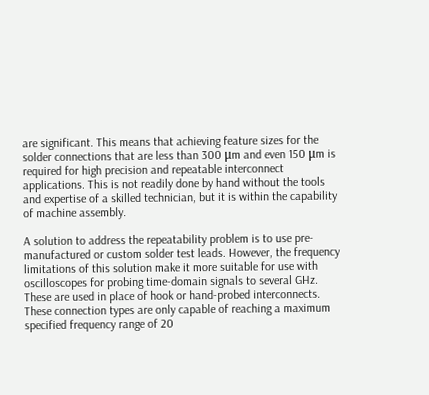are significant. This means that achieving feature sizes for the solder connections that are less than 300 μm and even 150 μm is required for high precision and repeatable interconnect applications. This is not readily done by hand without the tools and expertise of a skilled technician, but it is within the capability of machine assembly.

A solution to address the repeatability problem is to use pre-manufactured or custom solder test leads. However, the frequency limitations of this solution make it more suitable for use with oscilloscopes for probing time-domain signals to several GHz. These are used in place of hook or hand-probed interconnects. These connection types are only capable of reaching a maximum specified frequency range of 20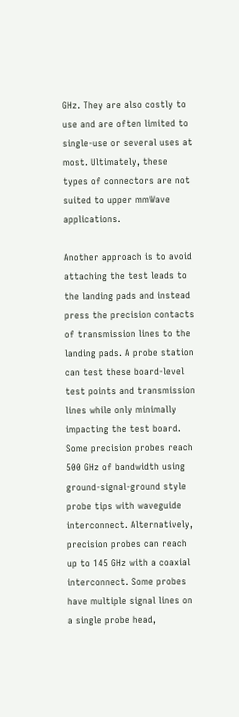GHz. They are also costly to use and are often limited to single-use or several uses at most. Ultimately, these types of connectors are not suited to upper mmWave applications.

Another approach is to avoid attaching the test leads to the landing pads and instead press the precision contacts of transmission lines to the landing pads. A probe station can test these board-level test points and transmission lines while only minimally impacting the test board. Some precision probes reach 500 GHz of bandwidth using ground-signal-ground style probe tips with waveguide interconnect. Alternatively, precision probes can reach up to 145 GHz with a coaxial interconnect. Some probes have multiple signal lines on a single probe head,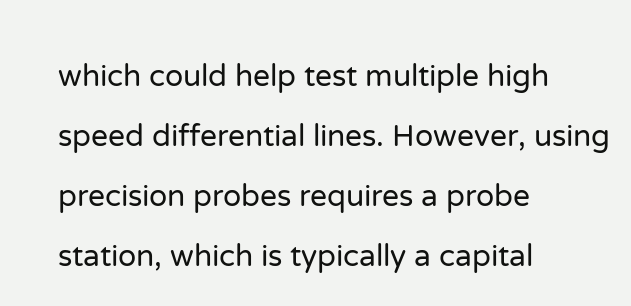which could help test multiple high speed differential lines. However, using precision probes requires a probe station, which is typically a capital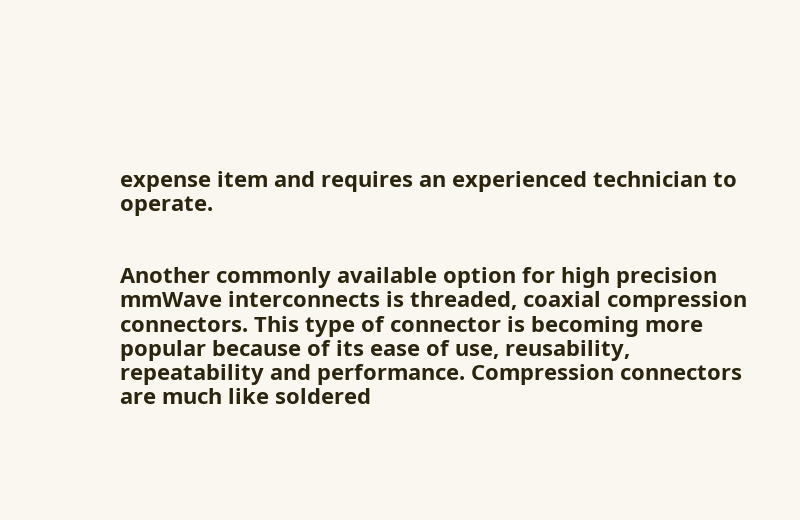expense item and requires an experienced technician to operate.


Another commonly available option for high precision mmWave interconnects is threaded, coaxial compression connectors. This type of connector is becoming more popular because of its ease of use, reusability, repeatability and performance. Compression connectors are much like soldered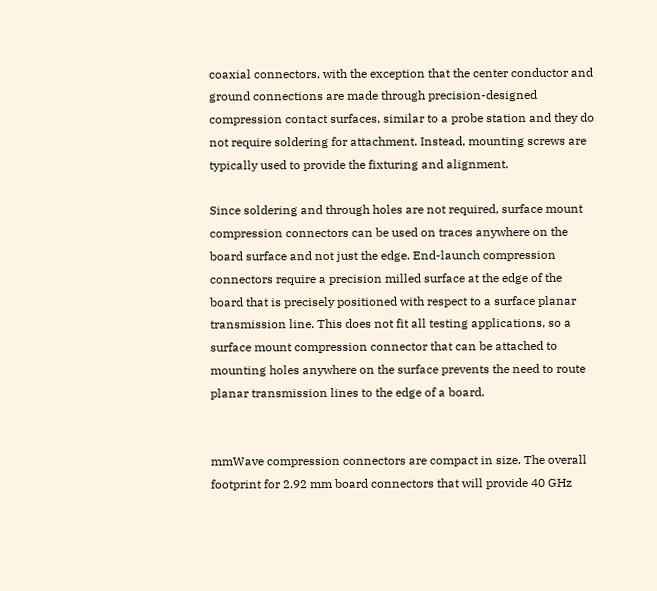coaxial connectors, with the exception that the center conductor and ground connections are made through precision-designed compression contact surfaces, similar to a probe station and they do not require soldering for attachment. Instead, mounting screws are typically used to provide the fixturing and alignment.

Since soldering and through holes are not required, surface mount compression connectors can be used on traces anywhere on the board surface and not just the edge. End-launch compression connectors require a precision milled surface at the edge of the board that is precisely positioned with respect to a surface planar transmission line. This does not fit all testing applications, so a surface mount compression connector that can be attached to mounting holes anywhere on the surface prevents the need to route planar transmission lines to the edge of a board.


mmWave compression connectors are compact in size. The overall footprint for 2.92 mm board connectors that will provide 40 GHz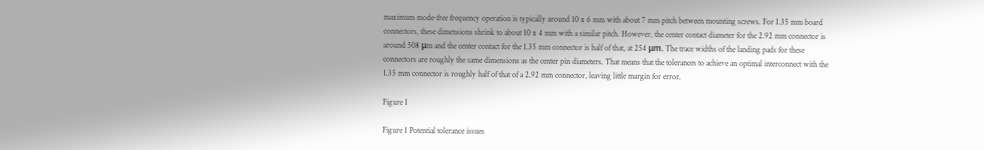maximum mode-free frequency operation is typically around 10 x 6 mm with about 7 mm pitch between mounting screws. For 1.35 mm board connectors, these dimensions shrink to about 10 x 4 mm with a similar pitch. However, the center contact diameter for the 2.92 mm connector is around 508 μm and the center contact for the 1.35 mm connector is half of that, at 254 μm. The trace widths of the landing pads for these connectors are roughly the same dimensions as the center pin diameters. That means that the tolerances to achieve an optimal interconnect with the 1.35 mm connector is roughly half of that of a 2.92 mm connector, leaving little margin for error.

Figure 1

Figure 1 Potential tolerance issues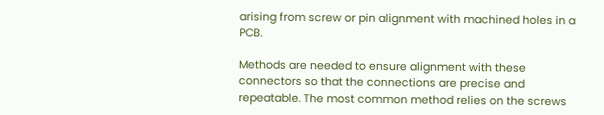arising from screw or pin alignment with machined holes in a PCB.

Methods are needed to ensure alignment with these connectors so that the connections are precise and repeatable. The most common method relies on the screws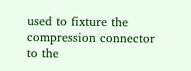used to fixture the compression connector to the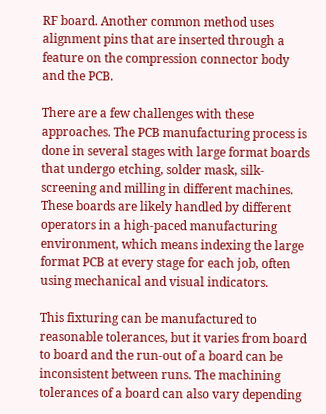RF board. Another common method uses alignment pins that are inserted through a feature on the compression connector body and the PCB.

There are a few challenges with these approaches. The PCB manufacturing process is done in several stages with large format boards that undergo etching, solder mask, silk-screening and milling in different machines. These boards are likely handled by different operators in a high-paced manufacturing environment, which means indexing the large format PCB at every stage for each job, often using mechanical and visual indicators.

This fixturing can be manufactured to reasonable tolerances, but it varies from board to board and the run-out of a board can be inconsistent between runs. The machining tolerances of a board can also vary depending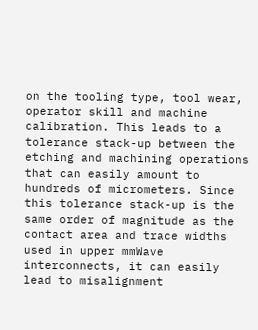on the tooling type, tool wear, operator skill and machine calibration. This leads to a tolerance stack-up between the etching and machining operations that can easily amount to hundreds of micrometers. Since this tolerance stack-up is the same order of magnitude as the contact area and trace widths used in upper mmWave interconnects, it can easily lead to misalignment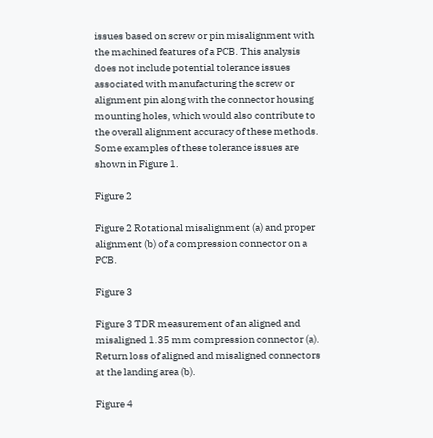issues based on screw or pin misalignment with the machined features of a PCB. This analysis does not include potential tolerance issues associated with manufacturing the screw or alignment pin along with the connector housing mounting holes, which would also contribute to the overall alignment accuracy of these methods. Some examples of these tolerance issues are shown in Figure 1.

Figure 2

Figure 2 Rotational misalignment (a) and proper alignment (b) of a compression connector on a PCB.

Figure 3

Figure 3 TDR measurement of an aligned and misaligned 1.35 mm compression connector (a). Return loss of aligned and misaligned connectors at the landing area (b).

Figure 4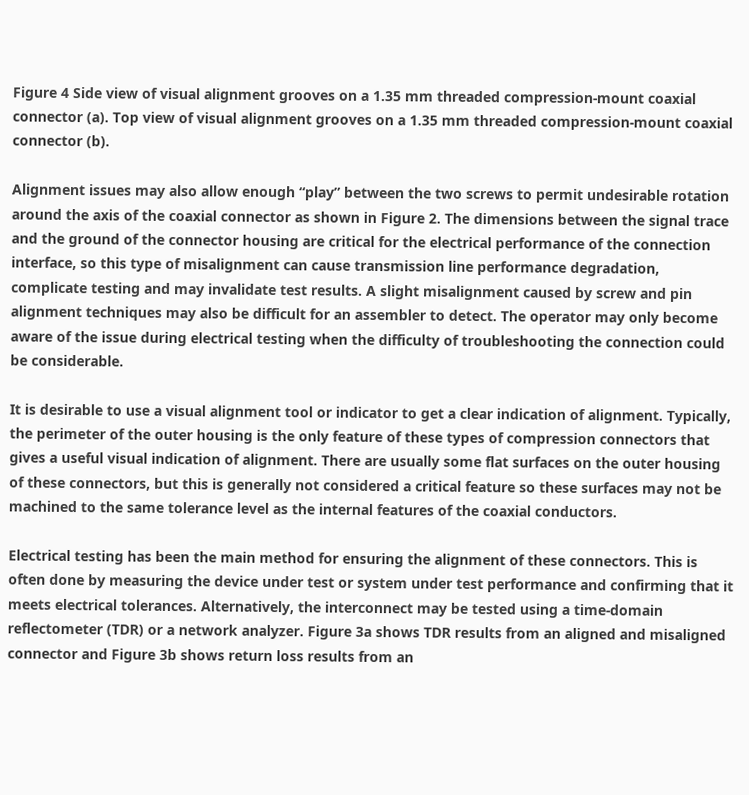Figure 4 Side view of visual alignment grooves on a 1.35 mm threaded compression-mount coaxial connector (a). Top view of visual alignment grooves on a 1.35 mm threaded compression-mount coaxial connector (b).

Alignment issues may also allow enough “play” between the two screws to permit undesirable rotation around the axis of the coaxial connector as shown in Figure 2. The dimensions between the signal trace and the ground of the connector housing are critical for the electrical performance of the connection interface, so this type of misalignment can cause transmission line performance degradation, complicate testing and may invalidate test results. A slight misalignment caused by screw and pin alignment techniques may also be difficult for an assembler to detect. The operator may only become aware of the issue during electrical testing when the difficulty of troubleshooting the connection could be considerable.

It is desirable to use a visual alignment tool or indicator to get a clear indication of alignment. Typically, the perimeter of the outer housing is the only feature of these types of compression connectors that gives a useful visual indication of alignment. There are usually some flat surfaces on the outer housing of these connectors, but this is generally not considered a critical feature so these surfaces may not be machined to the same tolerance level as the internal features of the coaxial conductors.

Electrical testing has been the main method for ensuring the alignment of these connectors. This is often done by measuring the device under test or system under test performance and confirming that it meets electrical tolerances. Alternatively, the interconnect may be tested using a time-domain reflectometer (TDR) or a network analyzer. Figure 3a shows TDR results from an aligned and misaligned connector and Figure 3b shows return loss results from an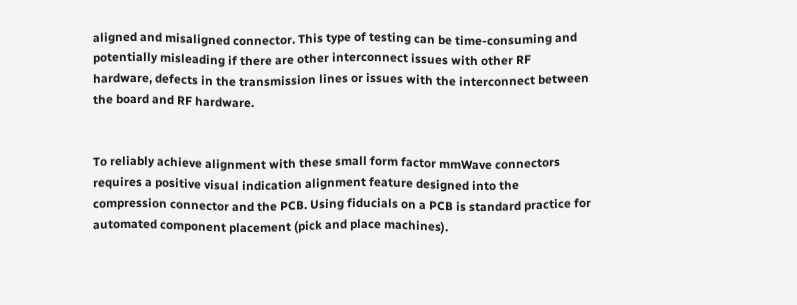aligned and misaligned connector. This type of testing can be time-consuming and potentially misleading if there are other interconnect issues with other RF hardware, defects in the transmission lines or issues with the interconnect between the board and RF hardware.


To reliably achieve alignment with these small form factor mmWave connectors requires a positive visual indication alignment feature designed into the compression connector and the PCB. Using fiducials on a PCB is standard practice for automated component placement (pick and place machines).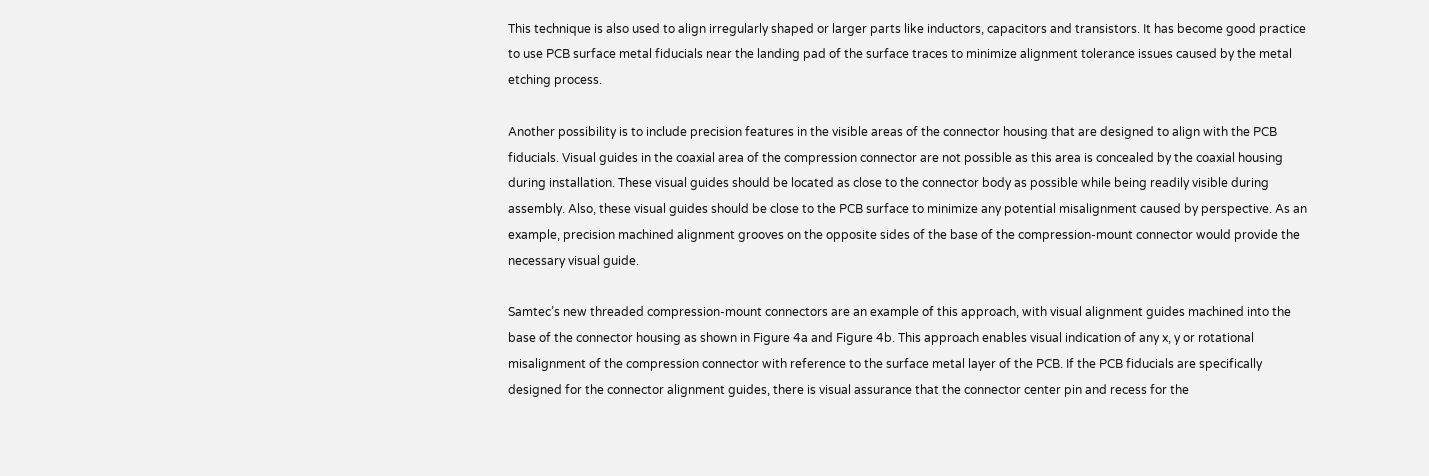This technique is also used to align irregularly shaped or larger parts like inductors, capacitors and transistors. It has become good practice to use PCB surface metal fiducials near the landing pad of the surface traces to minimize alignment tolerance issues caused by the metal etching process.

Another possibility is to include precision features in the visible areas of the connector housing that are designed to align with the PCB fiducials. Visual guides in the coaxial area of the compression connector are not possible as this area is concealed by the coaxial housing during installation. These visual guides should be located as close to the connector body as possible while being readily visible during assembly. Also, these visual guides should be close to the PCB surface to minimize any potential misalignment caused by perspective. As an example, precision machined alignment grooves on the opposite sides of the base of the compression-mount connector would provide the necessary visual guide.

Samtec’s new threaded compression-mount connectors are an example of this approach, with visual alignment guides machined into the base of the connector housing as shown in Figure 4a and Figure 4b. This approach enables visual indication of any x, y or rotational misalignment of the compression connector with reference to the surface metal layer of the PCB. If the PCB fiducials are specifically designed for the connector alignment guides, there is visual assurance that the connector center pin and recess for the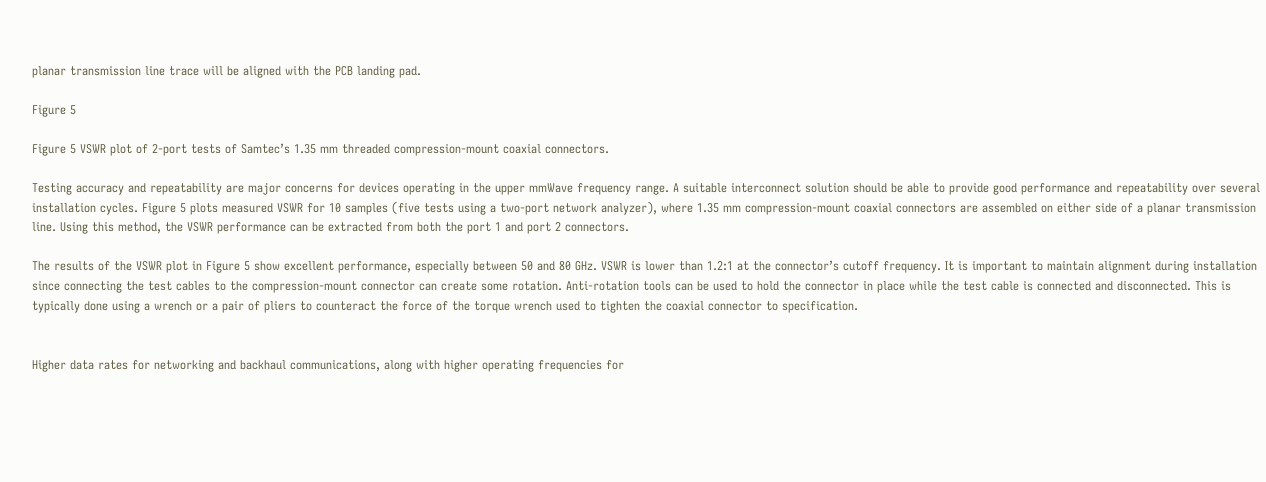planar transmission line trace will be aligned with the PCB landing pad.

Figure 5

Figure 5 VSWR plot of 2-port tests of Samtec’s 1.35 mm threaded compression-mount coaxial connectors.

Testing accuracy and repeatability are major concerns for devices operating in the upper mmWave frequency range. A suitable interconnect solution should be able to provide good performance and repeatability over several installation cycles. Figure 5 plots measured VSWR for 10 samples (five tests using a two-port network analyzer), where 1.35 mm compression-mount coaxial connectors are assembled on either side of a planar transmission line. Using this method, the VSWR performance can be extracted from both the port 1 and port 2 connectors.

The results of the VSWR plot in Figure 5 show excellent performance, especially between 50 and 80 GHz. VSWR is lower than 1.2:1 at the connector’s cutoff frequency. It is important to maintain alignment during installation since connecting the test cables to the compression-mount connector can create some rotation. Anti-rotation tools can be used to hold the connector in place while the test cable is connected and disconnected. This is typically done using a wrench or a pair of pliers to counteract the force of the torque wrench used to tighten the coaxial connector to specification.


Higher data rates for networking and backhaul communications, along with higher operating frequencies for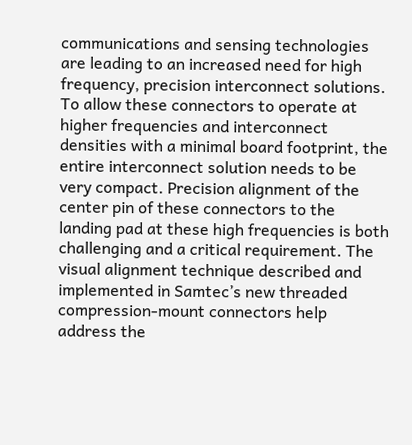communications and sensing technologies are leading to an increased need for high frequency, precision interconnect solutions. To allow these connectors to operate at higher frequencies and interconnect densities with a minimal board footprint, the entire interconnect solution needs to be very compact. Precision alignment of the center pin of these connectors to the landing pad at these high frequencies is both challenging and a critical requirement. The visual alignment technique described and implemented in Samtec’s new threaded compression-mount connectors help address the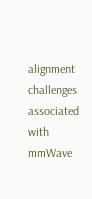alignment challenges associated with mmWave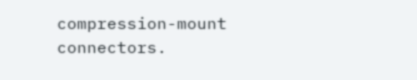compression-mount connectors.